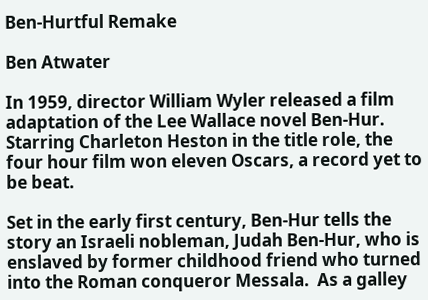Ben-Hurtful Remake

Ben Atwater

In 1959, director William Wyler released a film adaptation of the Lee Wallace novel Ben-Hur. Starring Charleton Heston in the title role, the four hour film won eleven Oscars, a record yet to be beat.

Set in the early first century, Ben-Hur tells the story an Israeli nobleman, Judah Ben-Hur, who is enslaved by former childhood friend who turned into the Roman conqueror Messala.  As a galley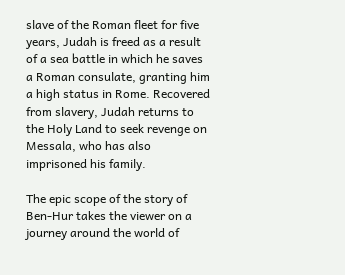slave of the Roman fleet for five years, Judah is freed as a result of a sea battle in which he saves a Roman consulate, granting him a high status in Rome. Recovered from slavery, Judah returns to the Holy Land to seek revenge on Messala, who has also imprisoned his family.

The epic scope of the story of Ben-Hur takes the viewer on a journey around the world of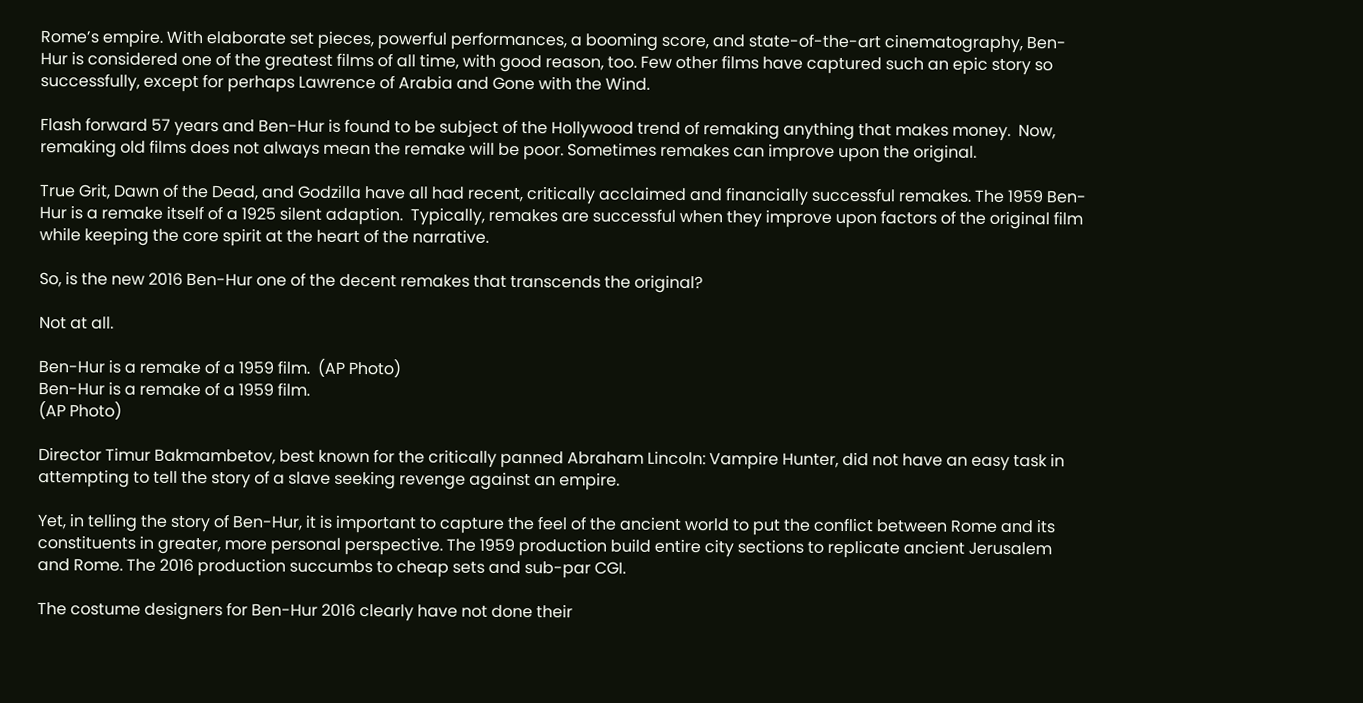Rome’s empire. With elaborate set pieces, powerful performances, a booming score, and state-of-the-art cinematography, Ben-Hur is considered one of the greatest films of all time, with good reason, too. Few other films have captured such an epic story so successfully, except for perhaps Lawrence of Arabia and Gone with the Wind.

Flash forward 57 years and Ben-Hur is found to be subject of the Hollywood trend of remaking anything that makes money.  Now, remaking old films does not always mean the remake will be poor. Sometimes remakes can improve upon the original.

True Grit, Dawn of the Dead, and Godzilla have all had recent, critically acclaimed and financially successful remakes. The 1959 Ben-Hur is a remake itself of a 1925 silent adaption.  Typically, remakes are successful when they improve upon factors of the original film while keeping the core spirit at the heart of the narrative.

So, is the new 2016 Ben-Hur one of the decent remakes that transcends the original?

Not at all.

Ben-Hur is a remake of a 1959 film.  (AP Photo)
Ben-Hur is a remake of a 1959 film.
(AP Photo)

Director Timur Bakmambetov, best known for the critically panned Abraham Lincoln: Vampire Hunter, did not have an easy task in attempting to tell the story of a slave seeking revenge against an empire.

Yet, in telling the story of Ben-Hur, it is important to capture the feel of the ancient world to put the conflict between Rome and its constituents in greater, more personal perspective. The 1959 production build entire city sections to replicate ancient Jerusalem and Rome. The 2016 production succumbs to cheap sets and sub-par CGI.

The costume designers for Ben-Hur 2016 clearly have not done their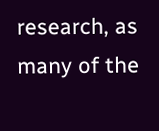research, as many of the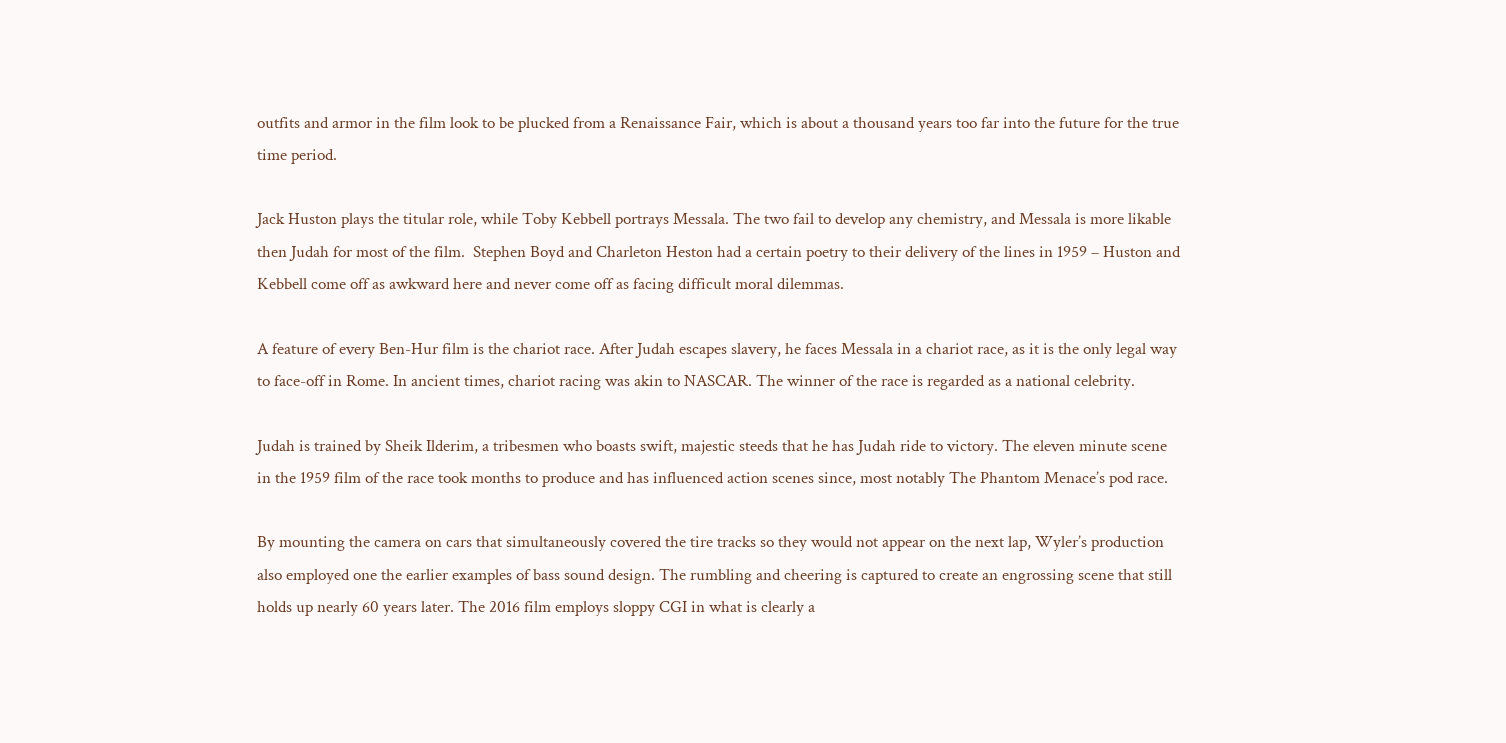outfits and armor in the film look to be plucked from a Renaissance Fair, which is about a thousand years too far into the future for the true time period.

Jack Huston plays the titular role, while Toby Kebbell portrays Messala. The two fail to develop any chemistry, and Messala is more likable then Judah for most of the film.  Stephen Boyd and Charleton Heston had a certain poetry to their delivery of the lines in 1959 – Huston and Kebbell come off as awkward here and never come off as facing difficult moral dilemmas.

A feature of every Ben-Hur film is the chariot race. After Judah escapes slavery, he faces Messala in a chariot race, as it is the only legal way to face-off in Rome. In ancient times, chariot racing was akin to NASCAR. The winner of the race is regarded as a national celebrity.

Judah is trained by Sheik Ilderim, a tribesmen who boasts swift, majestic steeds that he has Judah ride to victory. The eleven minute scene in the 1959 film of the race took months to produce and has influenced action scenes since, most notably The Phantom Menace’s pod race.

By mounting the camera on cars that simultaneously covered the tire tracks so they would not appear on the next lap, Wyler’s production also employed one the earlier examples of bass sound design. The rumbling and cheering is captured to create an engrossing scene that still holds up nearly 60 years later. The 2016 film employs sloppy CGI in what is clearly a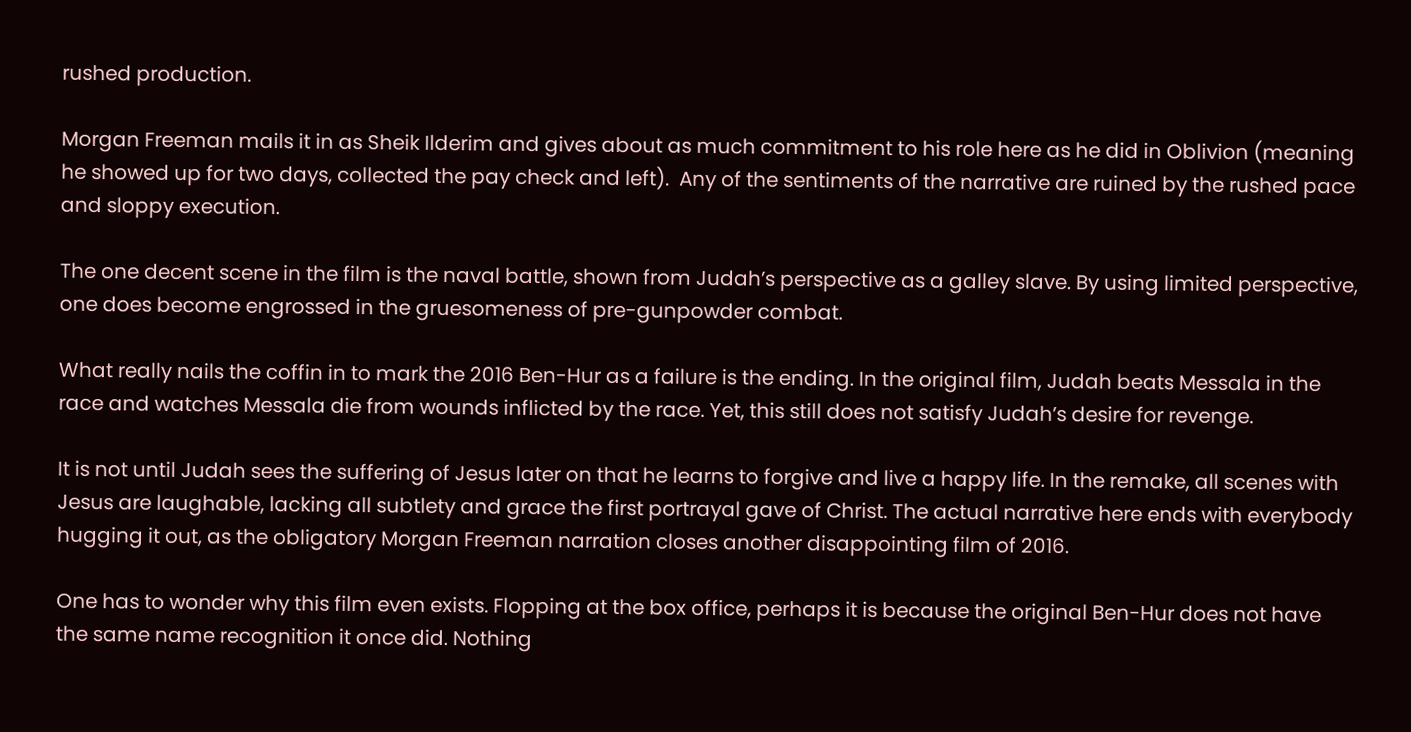rushed production.

Morgan Freeman mails it in as Sheik Ilderim and gives about as much commitment to his role here as he did in Oblivion (meaning he showed up for two days, collected the pay check and left).  Any of the sentiments of the narrative are ruined by the rushed pace and sloppy execution.

The one decent scene in the film is the naval battle, shown from Judah’s perspective as a galley slave. By using limited perspective, one does become engrossed in the gruesomeness of pre-gunpowder combat.

What really nails the coffin in to mark the 2016 Ben-Hur as a failure is the ending. In the original film, Judah beats Messala in the race and watches Messala die from wounds inflicted by the race. Yet, this still does not satisfy Judah’s desire for revenge.

It is not until Judah sees the suffering of Jesus later on that he learns to forgive and live a happy life. In the remake, all scenes with Jesus are laughable, lacking all subtlety and grace the first portrayal gave of Christ. The actual narrative here ends with everybody hugging it out, as the obligatory Morgan Freeman narration closes another disappointing film of 2016.

One has to wonder why this film even exists. Flopping at the box office, perhaps it is because the original Ben-Hur does not have the same name recognition it once did. Nothing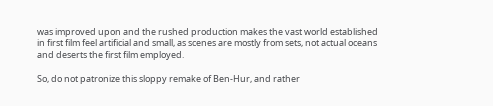was improved upon and the rushed production makes the vast world established in first film feel artificial and small, as scenes are mostly from sets, not actual oceans and deserts the first film employed.

So, do not patronize this sloppy remake of Ben-Hur, and rather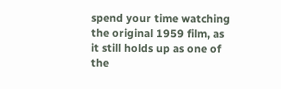spend your time watching the original 1959 film, as it still holds up as one of the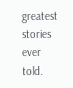greatest stories ever told.